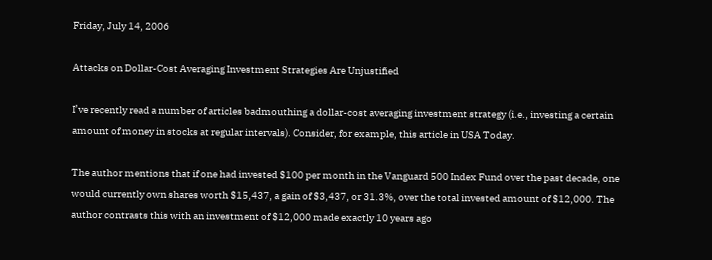Friday, July 14, 2006

Attacks on Dollar-Cost Averaging Investment Strategies Are Unjustified

I’ve recently read a number of articles badmouthing a dollar-cost averaging investment strategy (i.e., investing a certain amount of money in stocks at regular intervals). Consider, for example, this article in USA Today.

The author mentions that if one had invested $100 per month in the Vanguard 500 Index Fund over the past decade, one would currently own shares worth $15,437, a gain of $3,437, or 31.3%, over the total invested amount of $12,000. The author contrasts this with an investment of $12,000 made exactly 10 years ago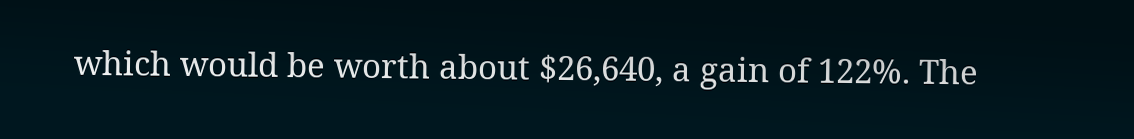which would be worth about $26,640, a gain of 122%. The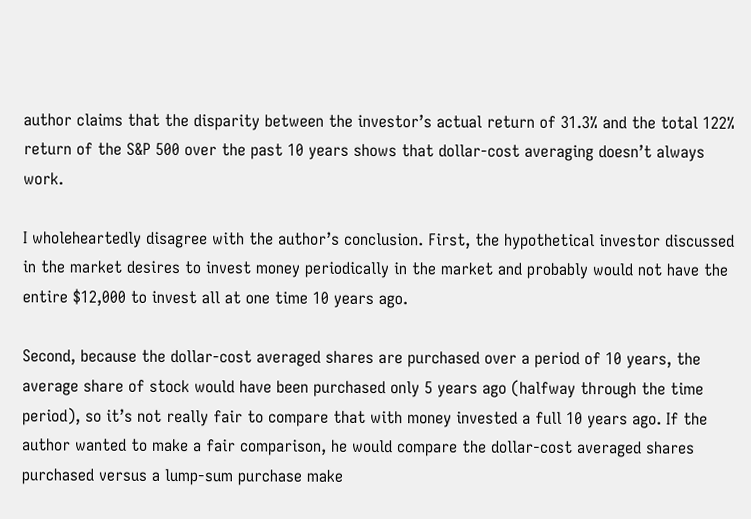author claims that the disparity between the investor’s actual return of 31.3% and the total 122% return of the S&P 500 over the past 10 years shows that dollar-cost averaging doesn’t always work.

I wholeheartedly disagree with the author’s conclusion. First, the hypothetical investor discussed in the market desires to invest money periodically in the market and probably would not have the entire $12,000 to invest all at one time 10 years ago.

Second, because the dollar-cost averaged shares are purchased over a period of 10 years, the average share of stock would have been purchased only 5 years ago (halfway through the time period), so it’s not really fair to compare that with money invested a full 10 years ago. If the author wanted to make a fair comparison, he would compare the dollar-cost averaged shares purchased versus a lump-sum purchase make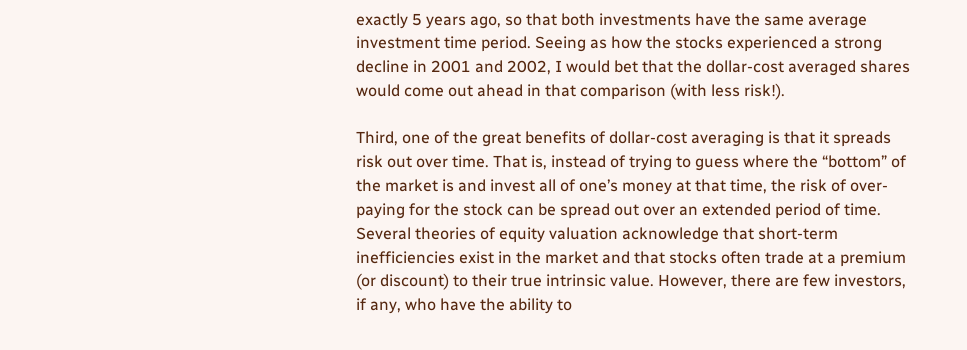exactly 5 years ago, so that both investments have the same average investment time period. Seeing as how the stocks experienced a strong decline in 2001 and 2002, I would bet that the dollar-cost averaged shares would come out ahead in that comparison (with less risk!).

Third, one of the great benefits of dollar-cost averaging is that it spreads risk out over time. That is, instead of trying to guess where the “bottom” of the market is and invest all of one’s money at that time, the risk of over-paying for the stock can be spread out over an extended period of time. Several theories of equity valuation acknowledge that short-term inefficiencies exist in the market and that stocks often trade at a premium (or discount) to their true intrinsic value. However, there are few investors, if any, who have the ability to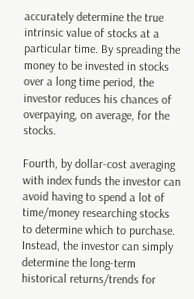accurately determine the true intrinsic value of stocks at a particular time. By spreading the money to be invested in stocks over a long time period, the investor reduces his chances of overpaying, on average, for the stocks.

Fourth, by dollar-cost averaging with index funds the investor can avoid having to spend a lot of time/money researching stocks to determine which to purchase. Instead, the investor can simply determine the long-term historical returns/trends for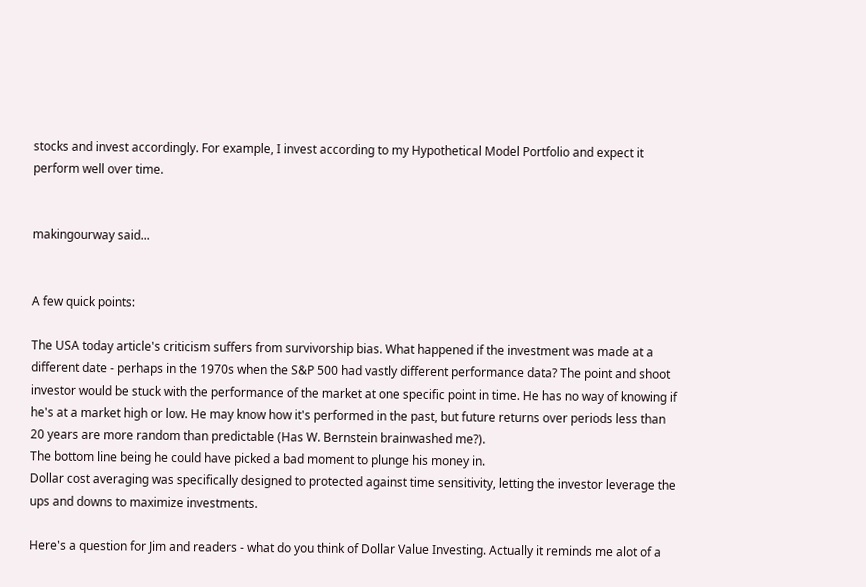stocks and invest accordingly. For example, I invest according to my Hypothetical Model Portfolio and expect it perform well over time.


makingourway said...


A few quick points:

The USA today article's criticism suffers from survivorship bias. What happened if the investment was made at a different date - perhaps in the 1970s when the S&P 500 had vastly different performance data? The point and shoot investor would be stuck with the performance of the market at one specific point in time. He has no way of knowing if he's at a market high or low. He may know how it's performed in the past, but future returns over periods less than 20 years are more random than predictable (Has W. Bernstein brainwashed me?).
The bottom line being he could have picked a bad moment to plunge his money in.
Dollar cost averaging was specifically designed to protected against time sensitivity, letting the investor leverage the ups and downs to maximize investments.

Here's a question for Jim and readers - what do you think of Dollar Value Investing. Actually it reminds me alot of a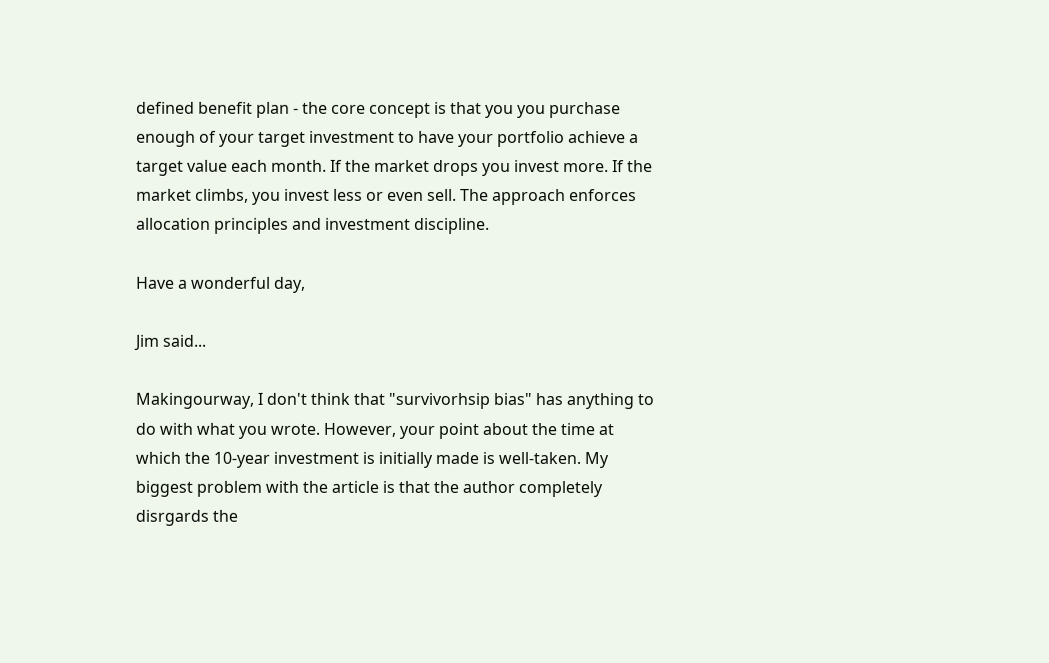defined benefit plan - the core concept is that you you purchase enough of your target investment to have your portfolio achieve a target value each month. If the market drops you invest more. If the market climbs, you invest less or even sell. The approach enforces allocation principles and investment discipline.

Have a wonderful day,

Jim said...

Makingourway, I don't think that "survivorhsip bias" has anything to do with what you wrote. However, your point about the time at which the 10-year investment is initially made is well-taken. My biggest problem with the article is that the author completely disrgards the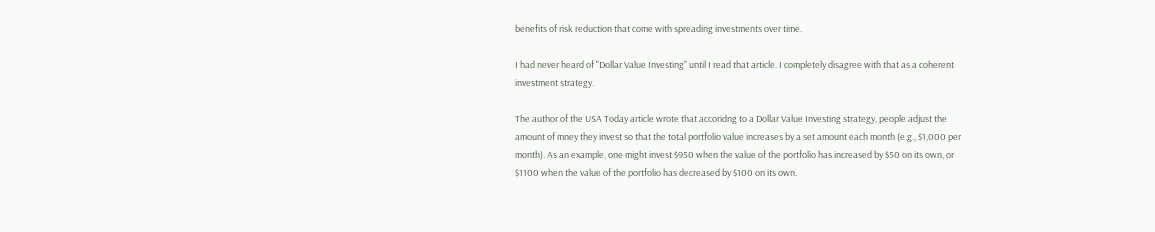benefits of risk reduction that come with spreading investments over time.

I had never heard of "Dollar Value Investing" until I read that article. I completely disagree with that as a coherent investment strategy.

The author of the USA Today article wrote that accoridng to a Dollar Value Investing strategy, people adjust the amount of mney they invest so that the total portfolio value increases by a set amount each month (e.g., $1,000 per month). As an example, one might invest $950 when the value of the portfolio has increased by $50 on its own, or $1100 when the value of the portfolio has decreased by $100 on its own.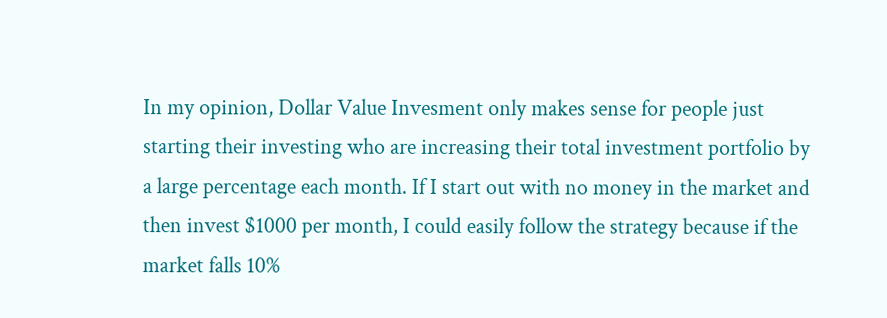In my opinion, Dollar Value Invesment only makes sense for people just starting their investing who are increasing their total investment portfolio by a large percentage each month. If I start out with no money in the market and then invest $1000 per month, I could easily follow the strategy because if the market falls 10%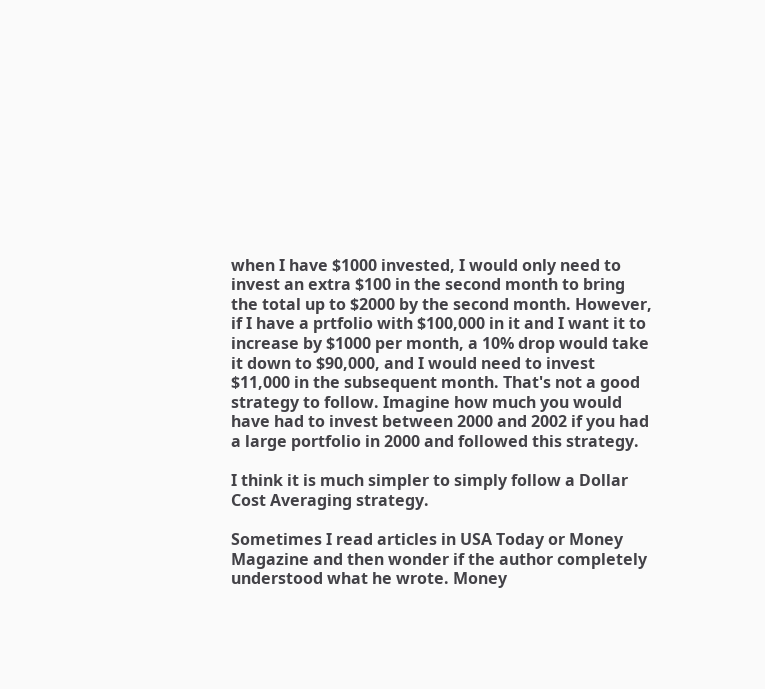when I have $1000 invested, I would only need to invest an extra $100 in the second month to bring the total up to $2000 by the second month. However, if I have a prtfolio with $100,000 in it and I want it to increase by $1000 per month, a 10% drop would take it down to $90,000, and I would need to invest $11,000 in the subsequent month. That's not a good strategy to follow. Imagine how much you would have had to invest between 2000 and 2002 if you had a large portfolio in 2000 and followed this strategy.

I think it is much simpler to simply follow a Dollar Cost Averaging strategy.

Sometimes I read articles in USA Today or Money Magazine and then wonder if the author completely understood what he wrote. Money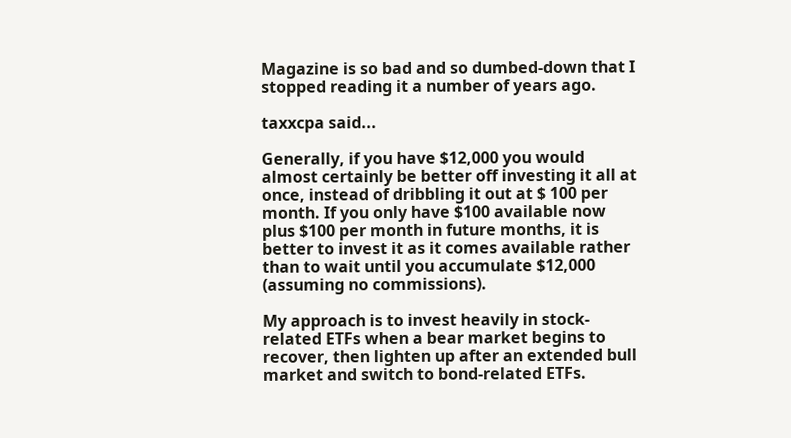Magazine is so bad and so dumbed-down that I stopped reading it a number of years ago.

taxxcpa said...

Generally, if you have $12,000 you would almost certainly be better off investing it all at once, instead of dribbling it out at $ 100 per month. If you only have $100 available now plus $100 per month in future months, it is better to invest it as it comes available rather than to wait until you accumulate $12,000 (assuming no commissions).

My approach is to invest heavily in stock-related ETFs when a bear market begins to recover, then lighten up after an extended bull market and switch to bond-related ETFs.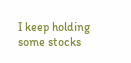I keep holding some stocks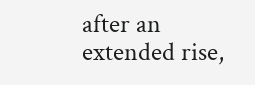after an extended rise,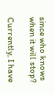since who knows when it will stop?

Currently, I have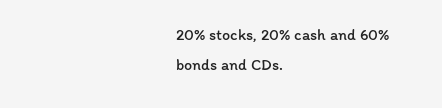20% stocks, 20% cash and 60% bonds and CDs.